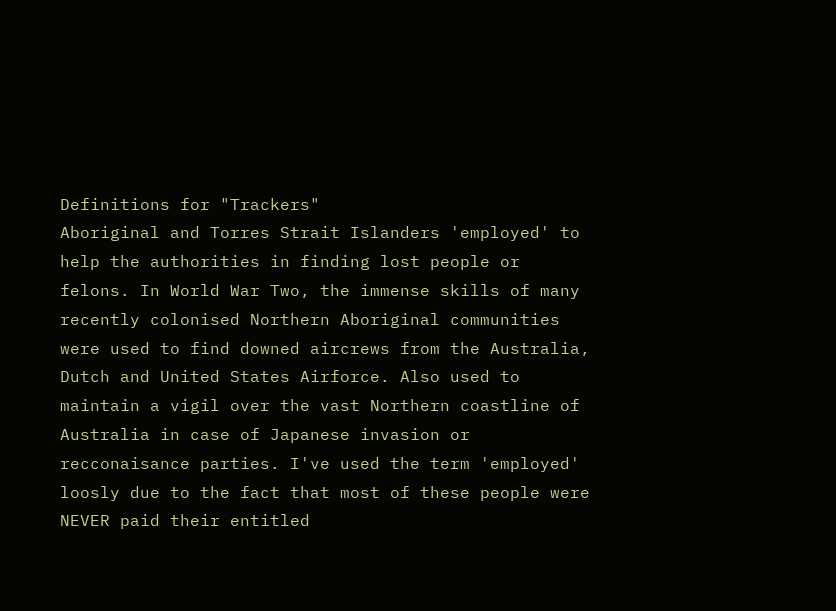Definitions for "Trackers"
Aboriginal and Torres Strait Islanders 'employed' to help the authorities in finding lost people or felons. In World War Two, the immense skills of many recently colonised Northern Aboriginal communities were used to find downed aircrews from the Australia, Dutch and United States Airforce. Also used to maintain a vigil over the vast Northern coastline of Australia in case of Japanese invasion or recconaisance parties. I've used the term 'employed' loosly due to the fact that most of these people were NEVER paid their entitled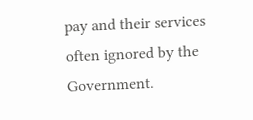pay and their services often ignored by the Government.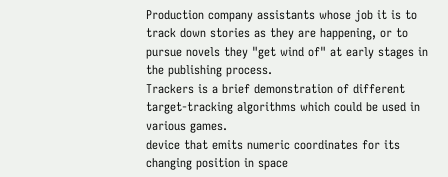Production company assistants whose job it is to track down stories as they are happening, or to pursue novels they "get wind of" at early stages in the publishing process.
Trackers is a brief demonstration of different target-tracking algorithms which could be used in various games.
device that emits numeric coordinates for its changing position in space